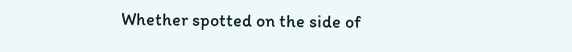Whether spotted on the side of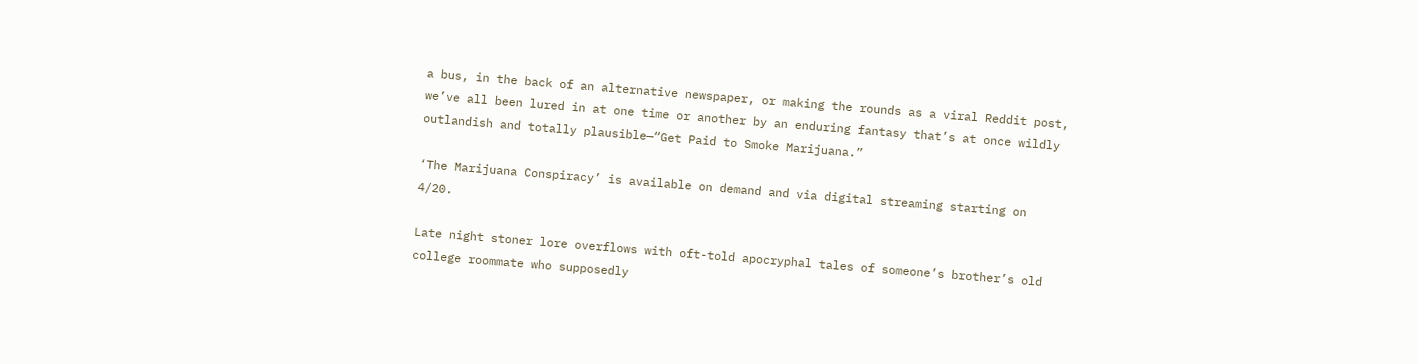a bus, in the back of an alternative newspaper, or making the rounds as a viral Reddit post, we’ve all been lured in at one time or another by an enduring fantasy that’s at once wildly outlandish and totally plausible—“Get Paid to Smoke Marijuana.”

‘The Marijuana Conspiracy’ is available on demand and via digital streaming starting on 4/20.

Late night stoner lore overflows with oft-told apocryphal tales of someone’s brother’s old college roommate who supposedly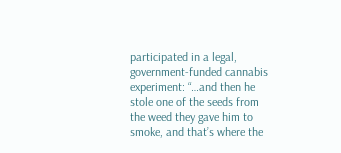participated in a legal, government-funded cannabis experiment: “…and then he stole one of the seeds from the weed they gave him to smoke, and that’s where the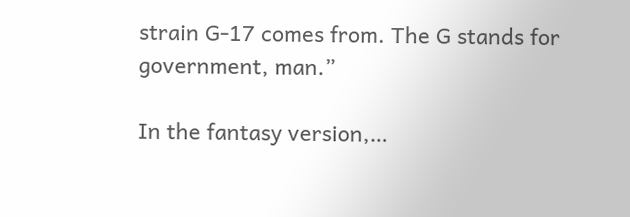strain G-17 comes from. The G stands for government, man.”

In the fantasy version,…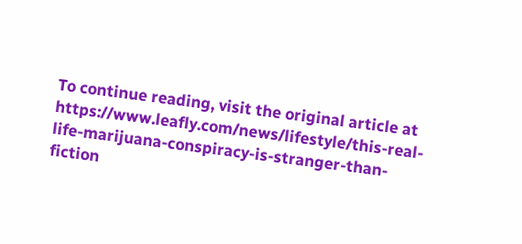To continue reading, visit the original article at https://www.leafly.com/news/lifestyle/this-real-life-marijuana-conspiracy-is-stranger-than-fiction